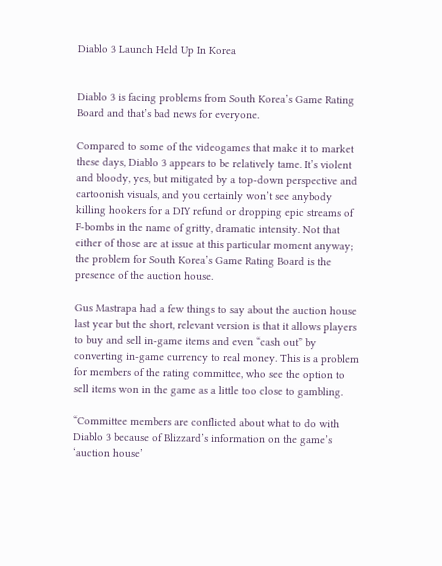Diablo 3 Launch Held Up In Korea


Diablo 3 is facing problems from South Korea’s Game Rating Board and that’s bad news for everyone.

Compared to some of the videogames that make it to market these days, Diablo 3 appears to be relatively tame. It’s violent and bloody, yes, but mitigated by a top-down perspective and cartoonish visuals, and you certainly won’t see anybody killing hookers for a DIY refund or dropping epic streams of F-bombs in the name of gritty, dramatic intensity. Not that either of those are at issue at this particular moment anyway; the problem for South Korea’s Game Rating Board is the presence of the auction house.

Gus Mastrapa had a few things to say about the auction house last year but the short, relevant version is that it allows players to buy and sell in-game items and even “cash out” by converting in-game currency to real money. This is a problem for members of the rating committee, who see the option to sell items won in the game as a little too close to gambling.

“Committee members are conflicted about what to do with Diablo 3 because of Blizzard’s information on the game’s ‘auction house’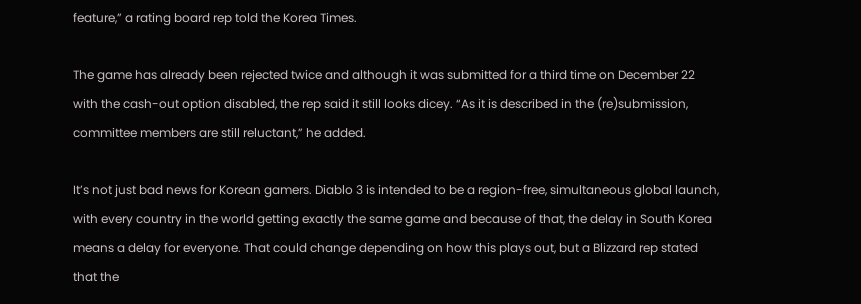feature,” a rating board rep told the Korea Times.

The game has already been rejected twice and although it was submitted for a third time on December 22 with the cash-out option disabled, the rep said it still looks dicey. “As it is described in the (re)submission, committee members are still reluctant,” he added.

It’s not just bad news for Korean gamers. Diablo 3 is intended to be a region-free, simultaneous global launch, with every country in the world getting exactly the same game and because of that, the delay in South Korea means a delay for everyone. That could change depending on how this plays out, but a Blizzard rep stated that the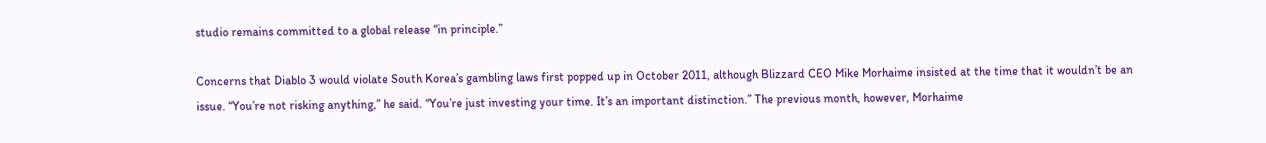studio remains committed to a global release “in principle.”

Concerns that Diablo 3 would violate South Korea’s gambling laws first popped up in October 2011, although Blizzard CEO Mike Morhaime insisted at the time that it wouldn’t be an issue. “You’re not risking anything,” he said. “You’re just investing your time. It’s an important distinction.” The previous month, however, Morhaime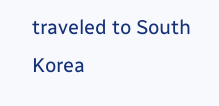traveled to South Korea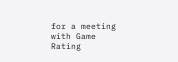for a meeting with Game Rating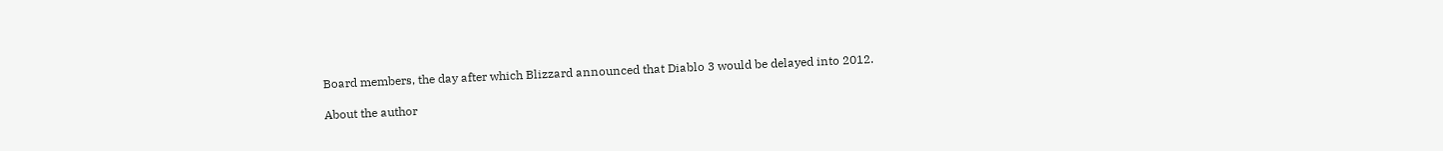Board members, the day after which Blizzard announced that Diablo 3 would be delayed into 2012.

About the author